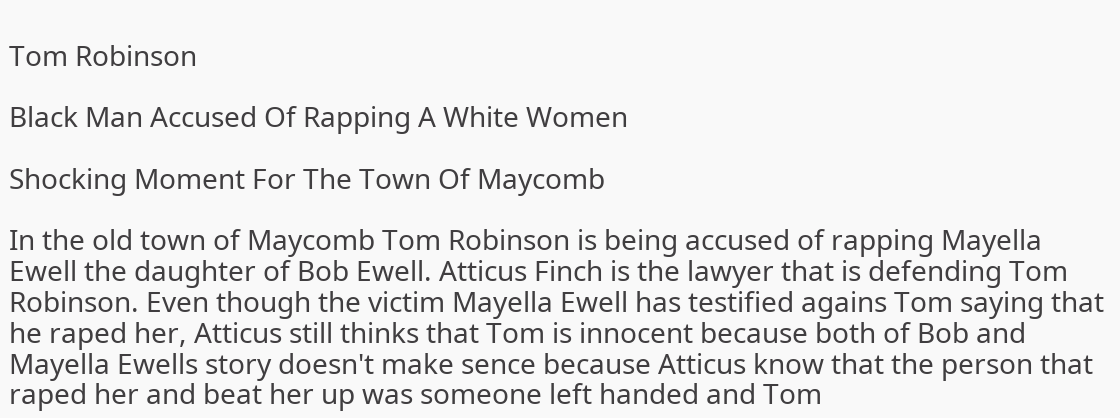Tom Robinson

Black Man Accused Of Rapping A White Women

Shocking Moment For The Town Of Maycomb

In the old town of Maycomb Tom Robinson is being accused of rapping Mayella Ewell the daughter of Bob Ewell. Atticus Finch is the lawyer that is defending Tom Robinson. Even though the victim Mayella Ewell has testified agains Tom saying that he raped her, Atticus still thinks that Tom is innocent because both of Bob and Mayella Ewells story doesn't make sence because Atticus know that the person that raped her and beat her up was someone left handed and Tom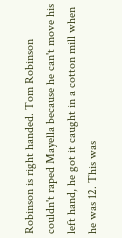Robinson is right handed. Tom Robinson couldn't raped Mayella because he can't move his left hand, he got it caught in a cotton mill when he was 12. This was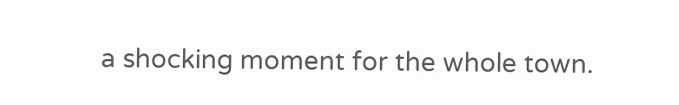a shocking moment for the whole town.